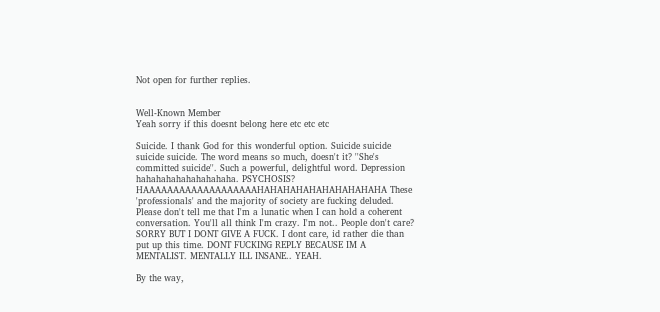Not open for further replies.


Well-Known Member
Yeah sorry if this doesnt belong here etc etc etc

Suicide. I thank God for this wonderful option. Suicide suicide suicide suicide. The word means so much, doesn't it? ''She's committed suicide''. Such a powerful, delightful word. Depression hahahahahahahahahaha. PSYCHOSIS? HAAAAAAAAAAAAAAAAAAAHAHAHAHAHAHAHAHAHAHA These 'professionals' and the majority of society are fucking deluded. Please don't tell me that I'm a lunatic when I can hold a coherent conversation. You'll all think I'm crazy. I'm not.. People don't care? SORRY BUT I DONT GIVE A FUCK. I dont care, id rather die than put up this time. DONT FUCKING REPLY BECAUSE IM A MENTALIST. MENTALLY ILL INSANE.. YEAH.

By the way,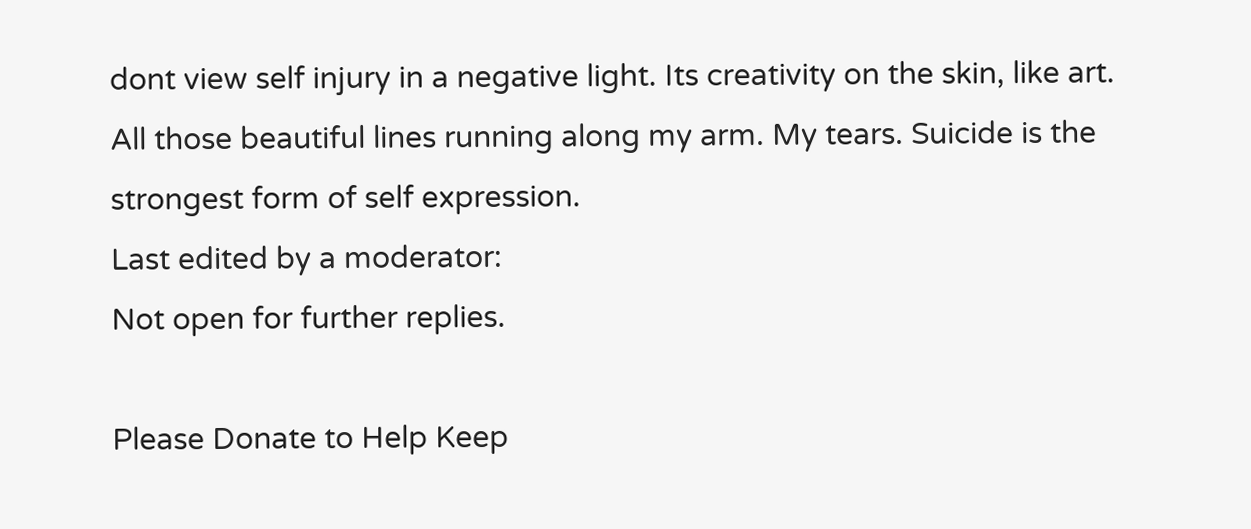dont view self injury in a negative light. Its creativity on the skin, like art. All those beautiful lines running along my arm. My tears. Suicide is the strongest form of self expression.
Last edited by a moderator:
Not open for further replies.

Please Donate to Help Keep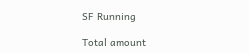SF Running

Total amount